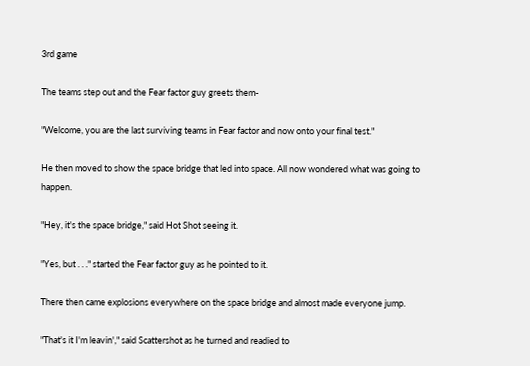3rd game

The teams step out and the Fear factor guy greets them-

"Welcome, you are the last surviving teams in Fear factor and now onto your final test."

He then moved to show the space bridge that led into space. All now wondered what was going to happen.

"Hey, it's the space bridge," said Hot Shot seeing it.

"Yes, but . . ." started the Fear factor guy as he pointed to it.

There then came explosions everywhere on the space bridge and almost made everyone jump.

"That's it I'm leavin'," said Scattershot as he turned and readied to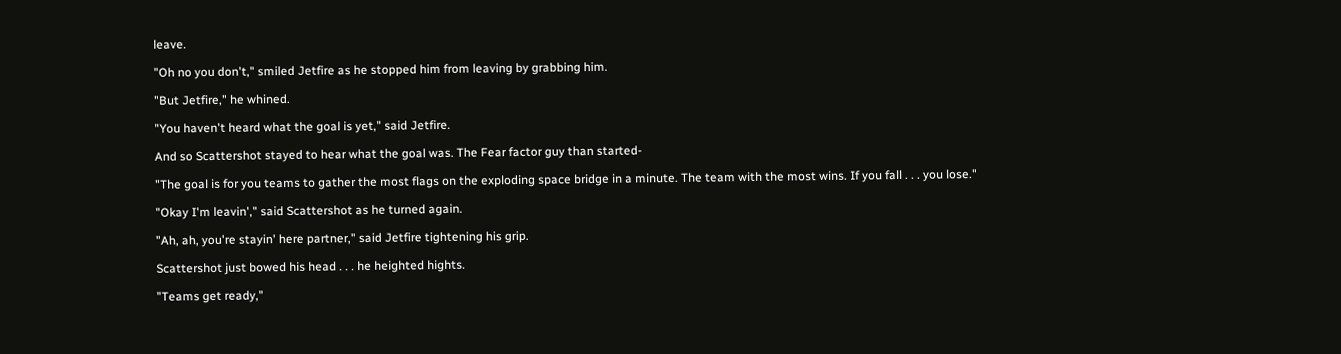leave.

"Oh no you don't," smiled Jetfire as he stopped him from leaving by grabbing him.

"But Jetfire," he whined.

"You haven't heard what the goal is yet," said Jetfire.

And so Scattershot stayed to hear what the goal was. The Fear factor guy than started-

"The goal is for you teams to gather the most flags on the exploding space bridge in a minute. The team with the most wins. If you fall . . . you lose."

"Okay I'm leavin'," said Scattershot as he turned again.

"Ah, ah, you're stayin' here partner," said Jetfire tightening his grip.

Scattershot just bowed his head . . . he heighted hights.

"Teams get ready,"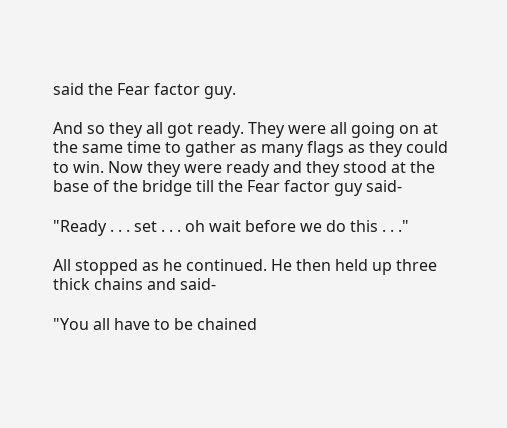said the Fear factor guy.

And so they all got ready. They were all going on at the same time to gather as many flags as they could to win. Now they were ready and they stood at the base of the bridge till the Fear factor guy said-

"Ready . . . set . . . oh wait before we do this . . ."

All stopped as he continued. He then held up three thick chains and said-

"You all have to be chained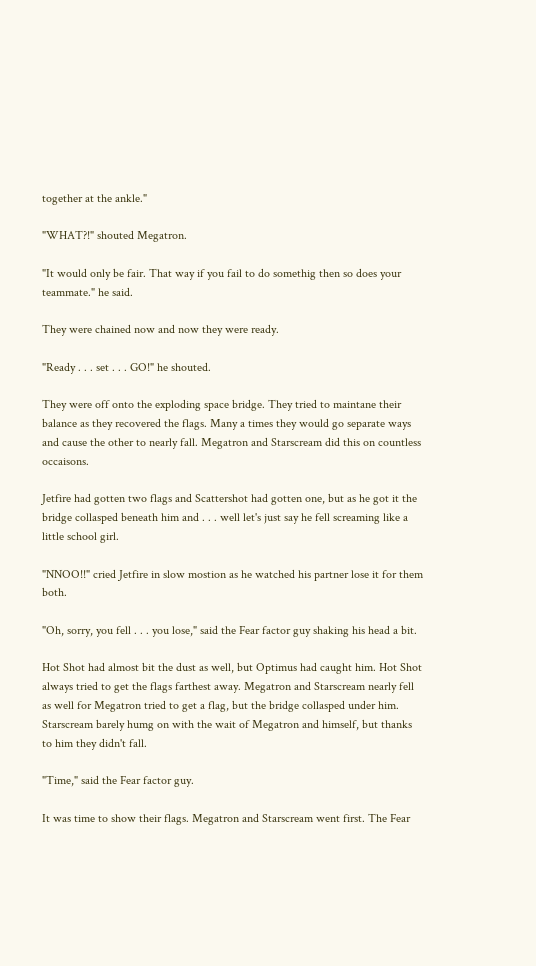together at the ankle."

"WHAT?!" shouted Megatron.

"It would only be fair. That way if you fail to do somethig then so does your teammate." he said.

They were chained now and now they were ready.

"Ready . . . set . . . GO!" he shouted.

They were off onto the exploding space bridge. They tried to maintane their balance as they recovered the flags. Many a times they would go separate ways and cause the other to nearly fall. Megatron and Starscream did this on countless occaisons.

Jetfire had gotten two flags and Scattershot had gotten one, but as he got it the bridge collasped beneath him and . . . well let's just say he fell screaming like a little school girl.

"NNOO!!" cried Jetfire in slow mostion as he watched his partner lose it for them both.

"Oh, sorry, you fell . . . you lose," said the Fear factor guy shaking his head a bit.

Hot Shot had almost bit the dust as well, but Optimus had caught him. Hot Shot always tried to get the flags farthest away. Megatron and Starscream nearly fell as well for Megatron tried to get a flag, but the bridge collasped under him. Starscream barely humg on with the wait of Megatron and himself, but thanks to him they didn't fall.

"Time," said the Fear factor guy.

It was time to show their flags. Megatron and Starscream went first. The Fear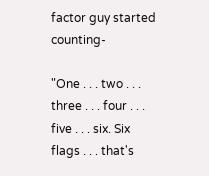factor guy started counting-

"One . . . two . . . three . . . four . . . five . . . six. Six flags . . . that's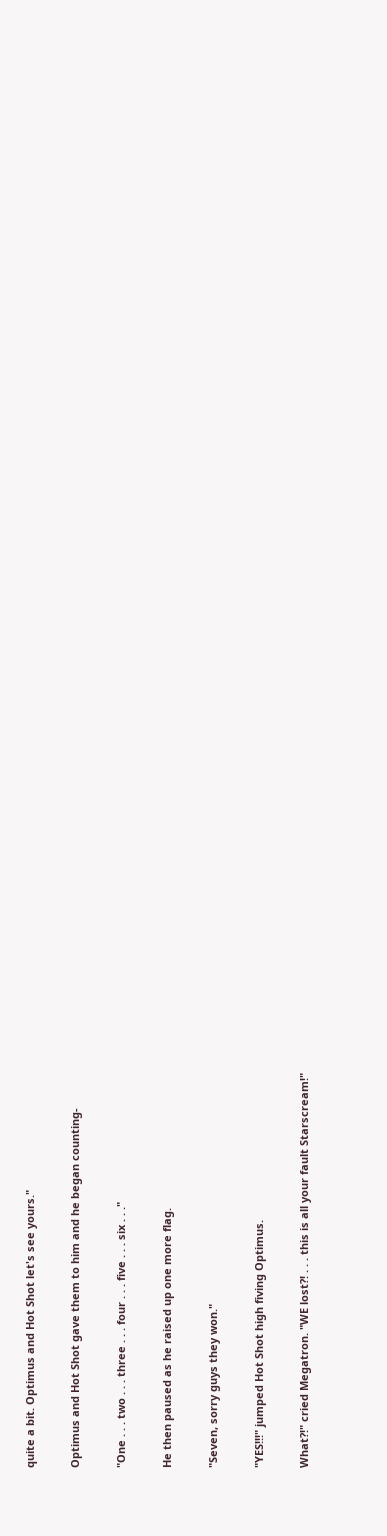quite a bit. Optimus and Hot Shot let's see yours."

Optimus and Hot Shot gave them to him and he began counting-

"One . . . two . . . three . . . four . . . five . . . six . . ."

He then paused as he raised up one more flag.

"Seven, sorry guys they won."

"YES!!!" jumped Hot Shot high fiving Optimus.

What?!" cried Megatron. "WE lost?! . . . this is all your fault Starscream!"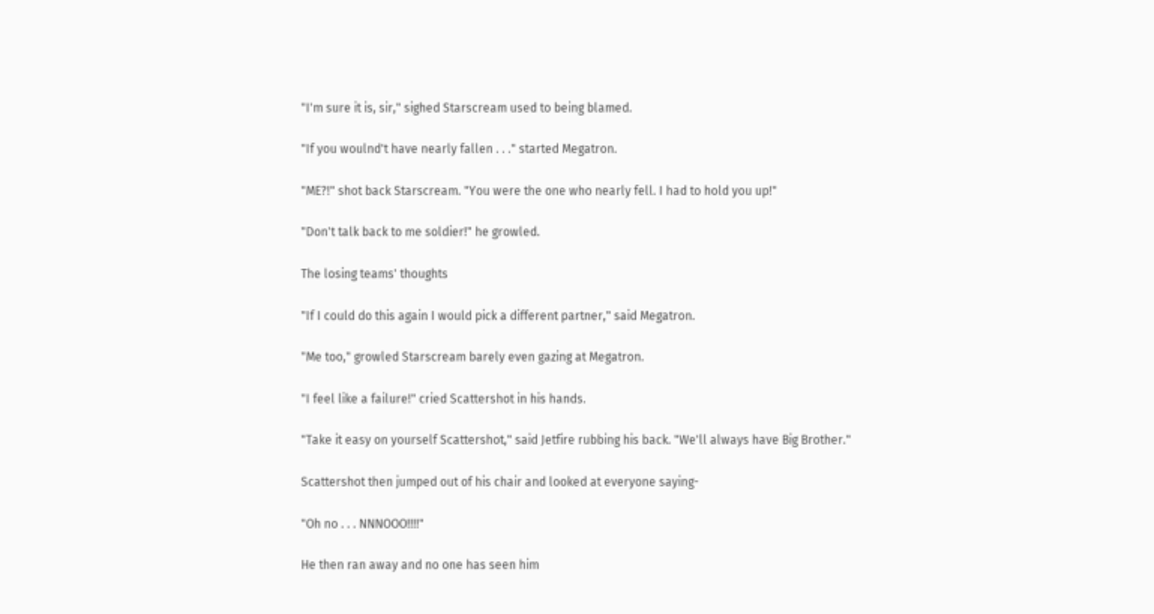"I'm sure it is, sir," sighed Starscream used to being blamed.

"If you woulnd't have nearly fallen . . ." started Megatron.

"ME?!" shot back Starscream. "You were the one who nearly fell. I had to hold you up!"

"Don't talk back to me soldier!" he growled.

The losing teams' thoughts

"If I could do this again I would pick a different partner," said Megatron.

"Me too," growled Starscream barely even gazing at Megatron.

"I feel like a failure!" cried Scattershot in his hands.

"Take it easy on yourself Scattershot," said Jetfire rubbing his back. "We'll always have Big Brother."

Scattershot then jumped out of his chair and looked at everyone saying-

"Oh no . . . NNNOOO!!!!"

He then ran away and no one has seen him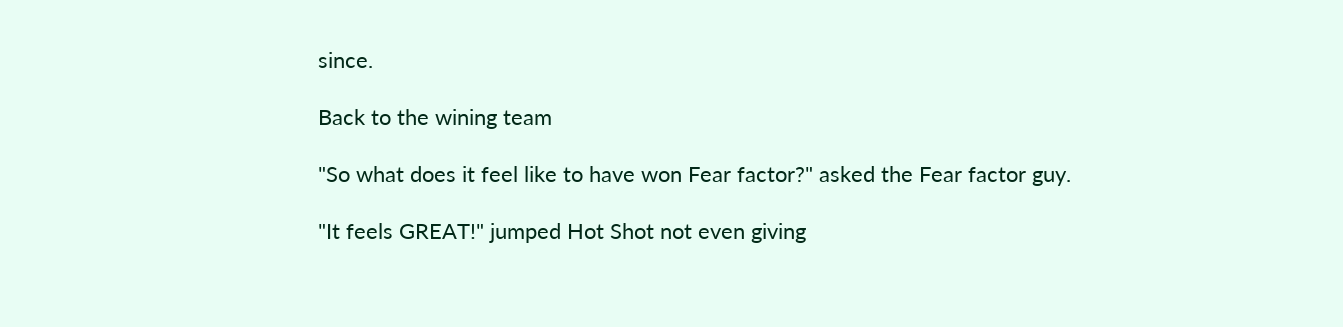since.

Back to the wining team

"So what does it feel like to have won Fear factor?" asked the Fear factor guy.

"It feels GREAT!" jumped Hot Shot not even giving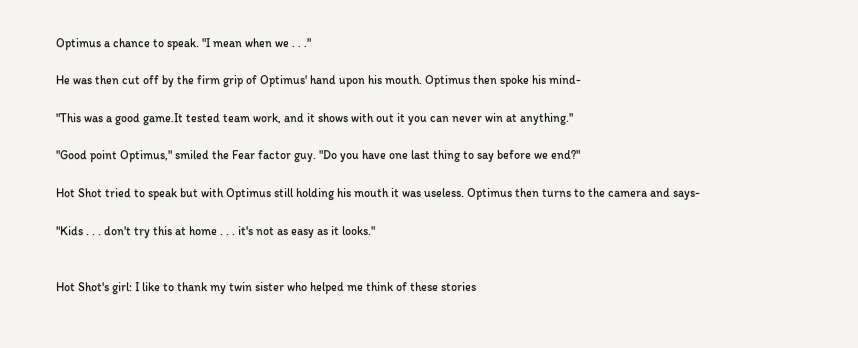Optimus a chance to speak. "I mean when we . . ."

He was then cut off by the firm grip of Optimus' hand upon his mouth. Optimus then spoke his mind-

"This was a good game.It tested team work, and it shows with out it you can never win at anything."

"Good point Optimus," smiled the Fear factor guy. "Do you have one last thing to say before we end?"

Hot Shot tried to speak but with Optimus still holding his mouth it was useless. Optimus then turns to the camera and says-

"Kids . . . don't try this at home . . . it's not as easy as it looks."


Hot Shot's girl: I like to thank my twin sister who helped me think of these stories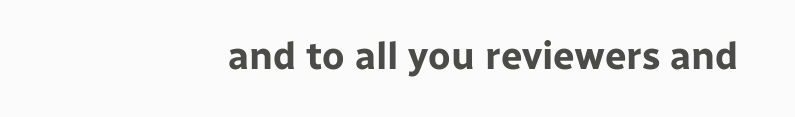and to all you reviewers and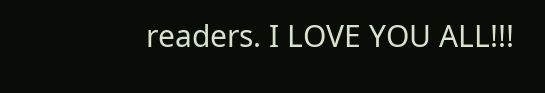readers. I LOVE YOU ALL!!!